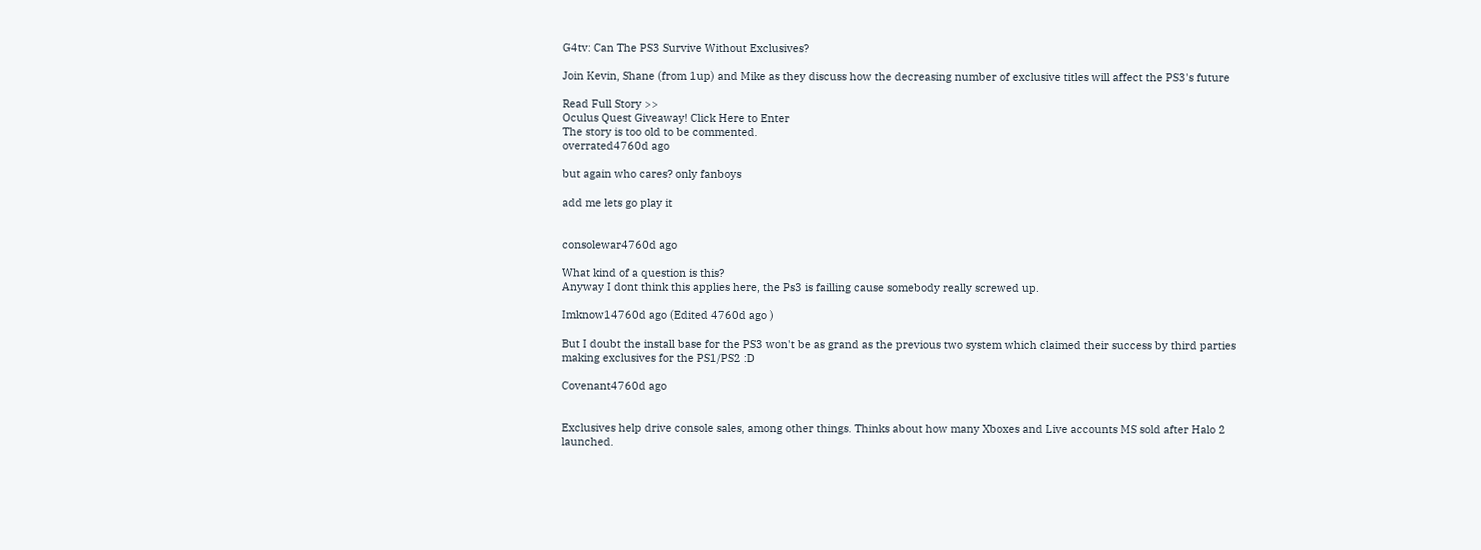G4tv: Can The PS3 Survive Without Exclusives?

Join Kevin, Shane (from 1up) and Mike as they discuss how the decreasing number of exclusive titles will affect the PS3's future

Read Full Story >>
Oculus Quest Giveaway! Click Here to Enter
The story is too old to be commented.
overrated4760d ago

but again who cares? only fanboys

add me lets go play it


consolewar4760d ago

What kind of a question is this?
Anyway I dont think this applies here, the Ps3 is failling cause somebody really screwed up.

Imknow14760d ago (Edited 4760d ago )

But I doubt the install base for the PS3 won't be as grand as the previous two system which claimed their success by third parties making exclusives for the PS1/PS2 :D

Covenant4760d ago


Exclusives help drive console sales, among other things. Thinks about how many Xboxes and Live accounts MS sold after Halo 2 launched.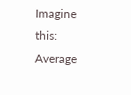Imagine this: Average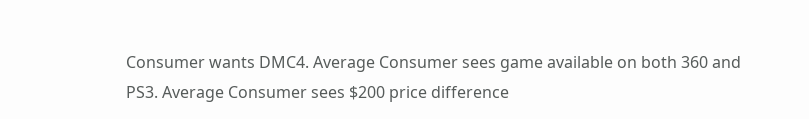Consumer wants DMC4. Average Consumer sees game available on both 360 and PS3. Average Consumer sees $200 price difference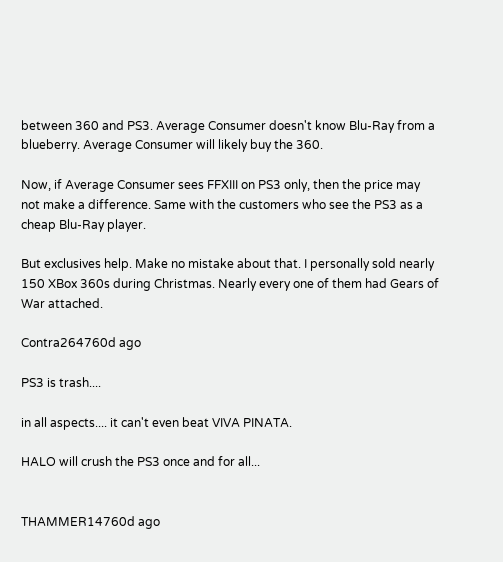between 360 and PS3. Average Consumer doesn't know Blu-Ray from a blueberry. Average Consumer will likely buy the 360.

Now, if Average Consumer sees FFXIII on PS3 only, then the price may not make a difference. Same with the customers who see the PS3 as a cheap Blu-Ray player.

But exclusives help. Make no mistake about that. I personally sold nearly 150 XBox 360s during Christmas. Nearly every one of them had Gears of War attached.

Contra264760d ago

PS3 is trash....

in all aspects.... it can't even beat VIVA PINATA.

HALO will crush the PS3 once and for all...


THAMMER14760d ago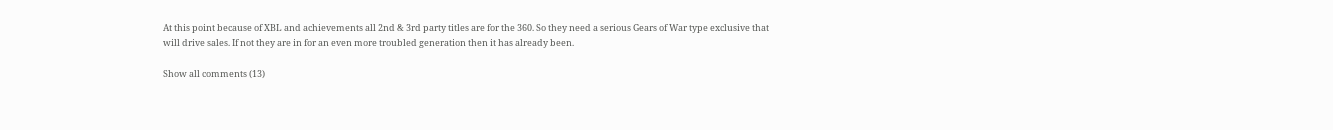At this point because of XBL and achievements all 2nd & 3rd party titles are for the 360. So they need a serious Gears of War type exclusive that will drive sales. If not they are in for an even more troubled generation then it has already been.

Show all comments (13)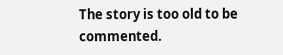The story is too old to be commented.